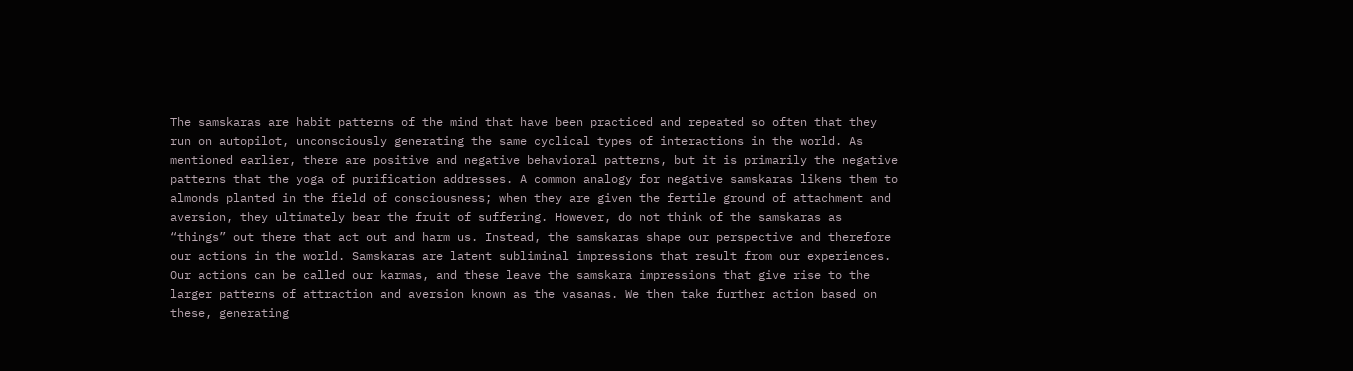The samskaras are habit patterns of the mind that have been practiced and repeated so often that they run on autopilot, unconsciously generating the same cyclical types of interactions in the world. As mentioned earlier, there are positive and negative behavioral patterns, but it is primarily the negative patterns that the yoga of purification addresses. A common analogy for negative samskaras likens them to almonds planted in the field of consciousness; when they are given the fertile ground of attachment and aversion, they ultimately bear the fruit of suffering. However, do not think of the samskaras as “things” out there that act out and harm us. Instead, the samskaras shape our perspective and therefore our actions in the world. Samskaras are latent subliminal impressions that result from our experiences. Our actions can be called our karmas, and these leave the samskara impressions that give rise to the larger patterns of attraction and aversion known as the vasanas. We then take further action based on these, generating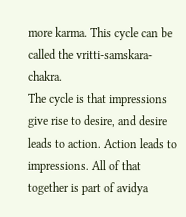more karma. This cycle can be called the vritti-samskara-chakra.
The cycle is that impressions give rise to desire, and desire leads to action. Action leads to impressions. All of that together is part of avidya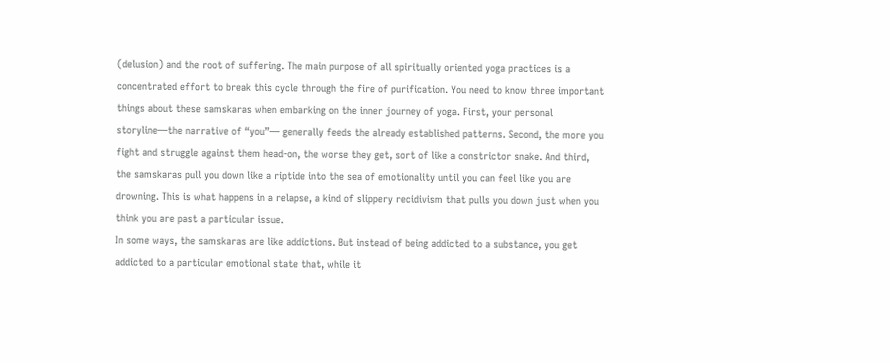(delusion) and the root of suffering. The main purpose of all spiritually oriented yoga practices is a concentrated effort to break this cycle through the fire of purification. You need to know three important things about these samskaras when embarking on the inner journey of yoga. First, your personal storyline—the narrative of “you”— generally feeds the already established patterns. Second, the more you fight and struggle against them head-on, the worse they get, sort of like a constrictor snake. And third, the samskaras pull you down like a riptide into the sea of emotionality until you can feel like you are drowning. This is what happens in a relapse, a kind of slippery recidivism that pulls you down just when you think you are past a particular issue.
In some ways, the samskaras are like addictions. But instead of being addicted to a substance, you get addicted to a particular emotional state that, while it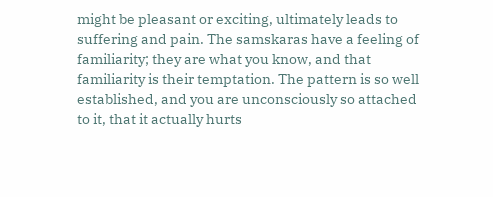might be pleasant or exciting, ultimately leads to suffering and pain. The samskaras have a feeling of familiarity; they are what you know, and that familiarity is their temptation. The pattern is so well established, and you are unconsciously so attached to it, that it actually hurts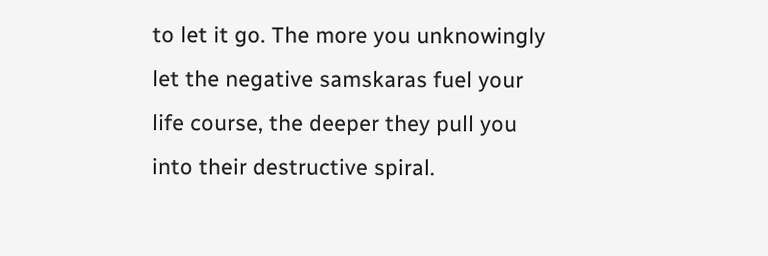to let it go. The more you unknowingly let the negative samskaras fuel your life course, the deeper they pull you into their destructive spiral.